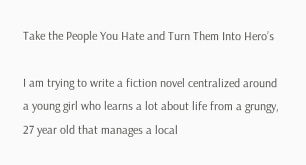Take the People You Hate and Turn Them Into Hero’s

I am trying to write a fiction novel centralized around a young girl who learns a lot about life from a grungy, 27 year old that manages a local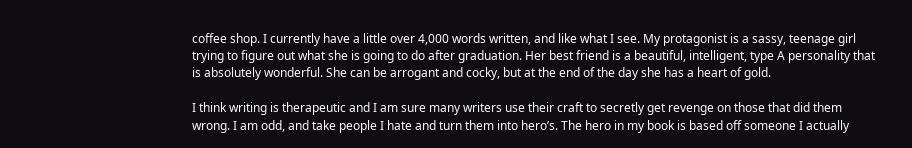coffee shop. I currently have a little over 4,000 words written, and like what I see. My protagonist is a sassy, teenage girl trying to figure out what she is going to do after graduation. Her best friend is a beautiful, intelligent, type A personality that is absolutely wonderful. She can be arrogant and cocky, but at the end of the day she has a heart of gold.

I think writing is therapeutic and I am sure many writers use their craft to secretly get revenge on those that did them wrong. I am odd, and take people I hate and turn them into hero’s. The hero in my book is based off someone I actually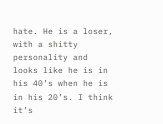hate. He is a loser, with a shitty personality and looks like he is in his 40’s when he is in his 20’s. I think it’s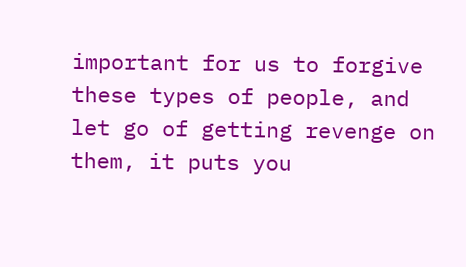important for us to forgive these types of people, and let go of getting revenge on them, it puts you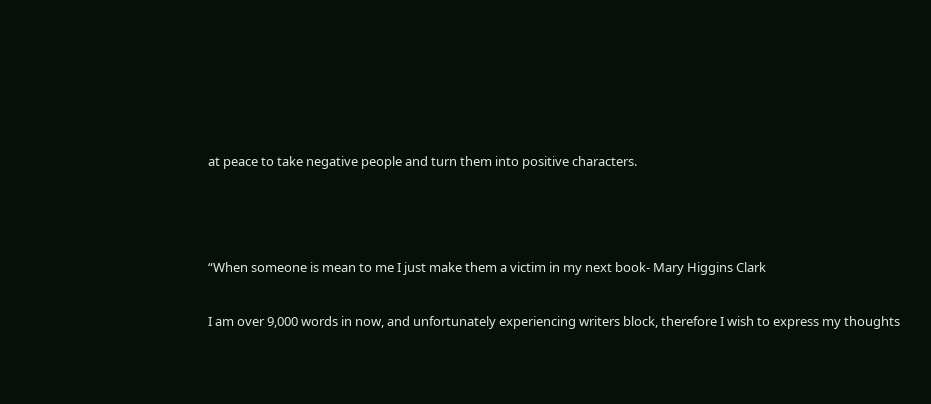at peace to take negative people and turn them into positive characters.



“When someone is mean to me I just make them a victim in my next book- Mary Higgins Clark

I am over 9,000 words in now, and unfortunately experiencing writers block, therefore I wish to express my thoughts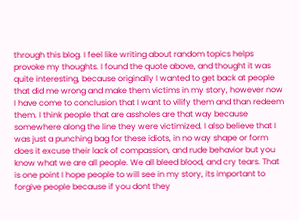through this blog. I feel like writing about random topics helps provoke my thoughts. I found the quote above, and thought it was quite interesting, because originally I wanted to get back at people that did me wrong and make them victims in my story, however now I have come to conclusion that I want to vilify them and than redeem them. I think people that are assholes are that way because somewhere along the line they were victimized. I also believe that I was just a punching bag for these idiots, in no way shape or form does it excuse their lack of compassion, and rude behavior but you know what we are all people. We all bleed blood, and cry tears. That is one point I hope people to will see in my story, its important to forgive people because if you dont they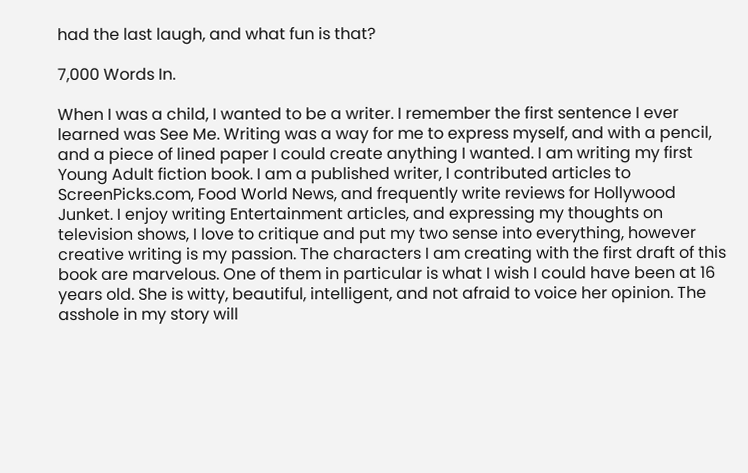had the last laugh, and what fun is that?

7,000 Words In.

When I was a child, I wanted to be a writer. I remember the first sentence I ever learned was See Me. Writing was a way for me to express myself, and with a pencil, and a piece of lined paper I could create anything I wanted. I am writing my first Young Adult fiction book. I am a published writer, I contributed articles to ScreenPicks.com, Food World News, and frequently write reviews for Hollywood Junket. I enjoy writing Entertainment articles, and expressing my thoughts on television shows, I love to critique and put my two sense into everything, however creative writing is my passion. The characters I am creating with the first draft of this book are marvelous. One of them in particular is what I wish I could have been at 16 years old. She is witty, beautiful, intelligent, and not afraid to voice her opinion. The asshole in my story will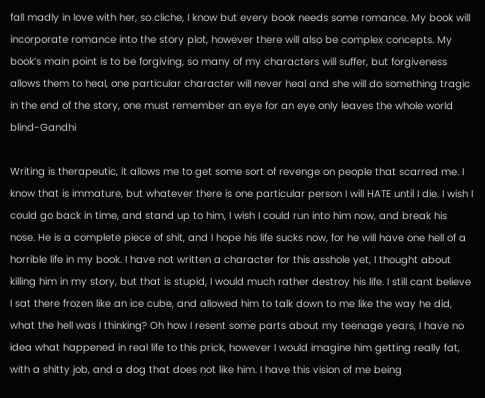fall madly in love with her, so cliche, I know but every book needs some romance. My book will incorporate romance into the story plot, however there will also be complex concepts. My book’s main point is to be forgiving, so many of my characters will suffer, but forgiveness allows them to heal, one particular character will never heal and she will do something tragic in the end of the story, one must remember an eye for an eye only leaves the whole world blind-Gandhi

Writing is therapeutic, it allows me to get some sort of revenge on people that scarred me. I know that is immature, but whatever there is one particular person I will HATE until I die. I wish I could go back in time, and stand up to him, I wish I could run into him now, and break his nose. He is a complete piece of shit, and I hope his life sucks now, for he will have one hell of a horrible life in my book. I have not written a character for this asshole yet, I thought about killing him in my story, but that is stupid, I would much rather destroy his life. I still cant believe I sat there frozen like an ice cube, and allowed him to talk down to me like the way he did, what the hell was I thinking? Oh how I resent some parts about my teenage years, I have no idea what happened in real life to this prick, however I would imagine him getting really fat, with a shitty job, and a dog that does not like him. I have this vision of me being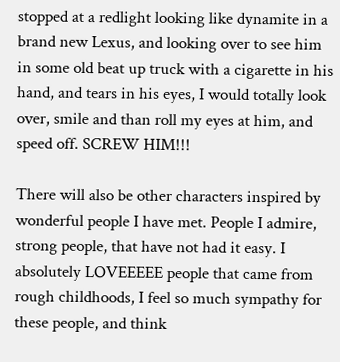stopped at a redlight looking like dynamite in a brand new Lexus, and looking over to see him in some old beat up truck with a cigarette in his hand, and tears in his eyes, I would totally look over, smile and than roll my eyes at him, and speed off. SCREW HIM!!!

There will also be other characters inspired by wonderful people I have met. People I admire, strong people, that have not had it easy. I absolutely LOVEEEEE people that came from rough childhoods, I feel so much sympathy for these people, and think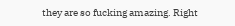they are so fucking amazing. Right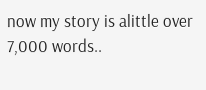now my story is alittle over 7,000 words..